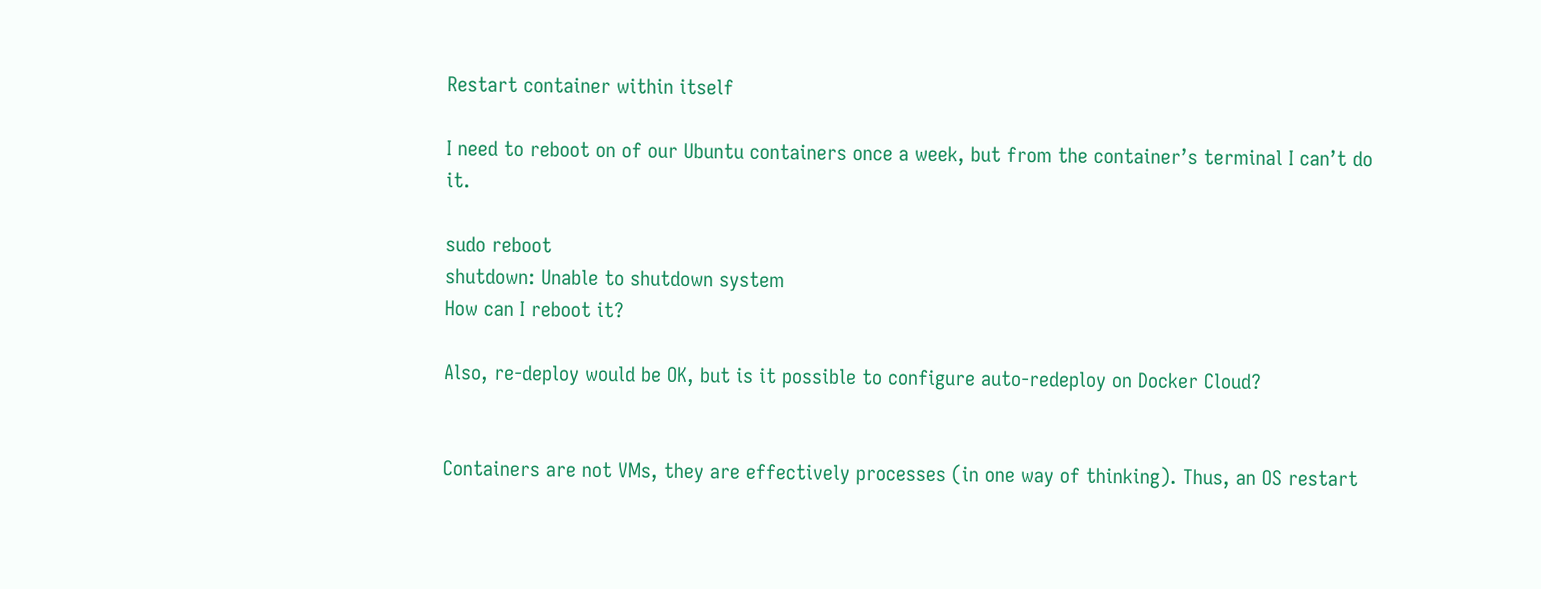Restart container within itself

I need to reboot on of our Ubuntu containers once a week, but from the container’s terminal I can’t do it.

sudo reboot
shutdown: Unable to shutdown system
How can I reboot it?

Also, re-deploy would be OK, but is it possible to configure auto-redeploy on Docker Cloud?


Containers are not VMs, they are effectively processes (in one way of thinking). Thus, an OS restart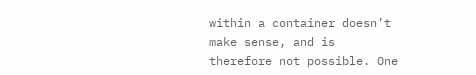within a container doesn’t make sense, and is therefore not possible. One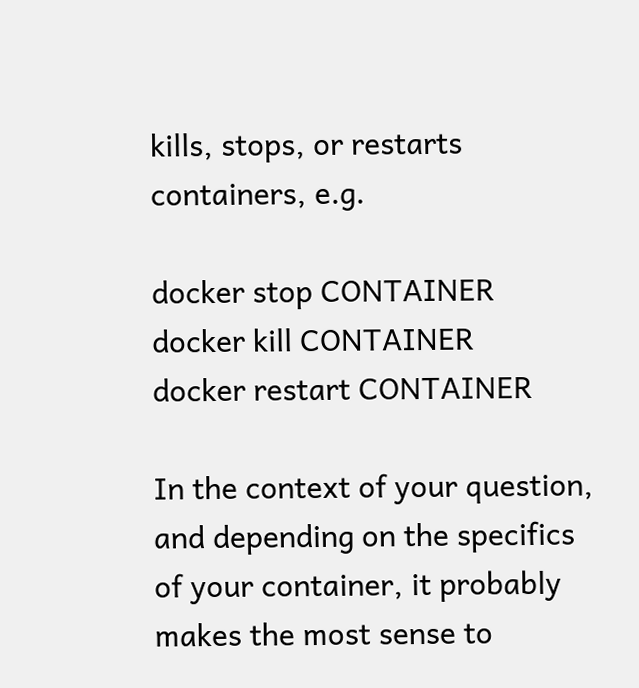kills, stops, or restarts containers, e.g.

docker stop CONTAINER
docker kill CONTAINER
docker restart CONTAINER

In the context of your question, and depending on the specifics of your container, it probably makes the most sense to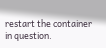restart the container in question.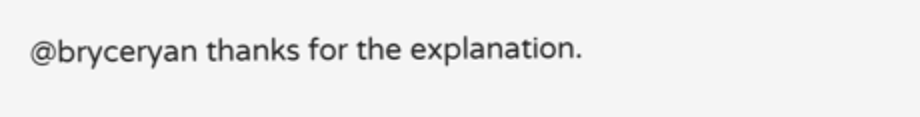@bryceryan thanks for the explanation.